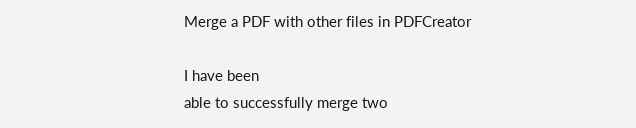Merge a PDF with other files in PDFCreator

I have been
able to successfully merge two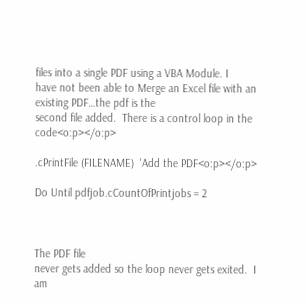files into a single PDF using a VBA Module. I
have not been able to Merge an Excel file with an existing PDF…the pdf is the
second file added.  There is a control loop in the code<o:p></o:p>

.cPrintFile (FILENAME)  'Add the PDF<o:p></o:p>

Do Until pdfjob.cCountOfPrintjobs = 2



The PDF file
never gets added so the loop never gets exited.  I am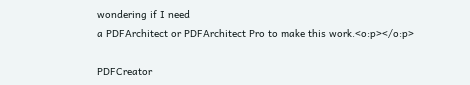wondering if I need
a PDFArchitect or PDFArchitect Pro to make this work.<o:p></o:p>

PDFCreator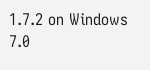1.7.2 on Windows 7.0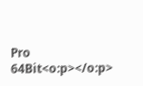Pro 64Bit<o:p></o:p>